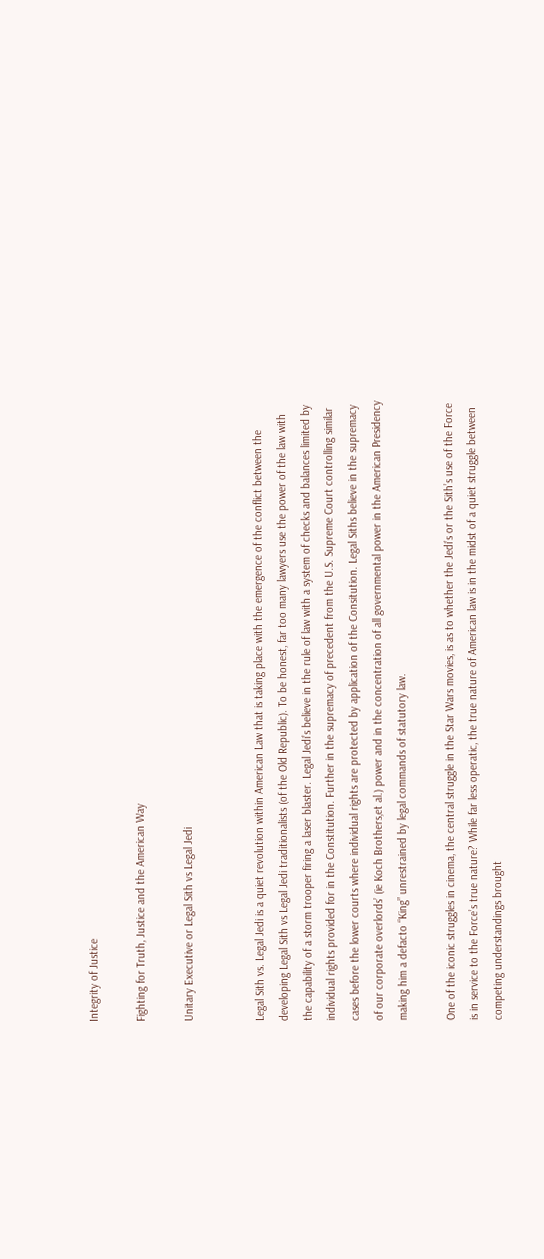Integrity of Justice

Fighting for Truth, Justice and the American Way

Unitary Executive or Legal Sith vs Legal Jedi


Legal Sith vs. Legal Jedi is a quiet revolution within American Law that is taking place with the emergence of the conflict between the developing Legal Sith vs Legal Jedi traditionalists (of the Old Republic). To be honest, far too many lawyers use the power of the law with the capability of a storm trooper firing a laser blaster. Legal Jedi’s believe in the rule of law with a system of checks and balances limited by individual rights provided for in the Constitution. Further in the supremacy of precedent from the U.S. Supreme Court controlling similar cases before the lower courts where individual rights are protected by application of the Consitution. Legal Siths believe in the supremacy of our corporate overlords’ (ie Koch Brothers,et al.) power and in the concentration of all governmental power in the American Presidency making him a defacto “King” unrestrained by legal commands of statutory law.

One of the iconic struggles in cinema, the central struggle in the Star Wars movies, is as to whether the Jedi’s or the Sith’s use of the Force is in service to the Force’s true nature? While far less operatic, the true nature of American law is in the midst of a quiet struggle between competing understandings brought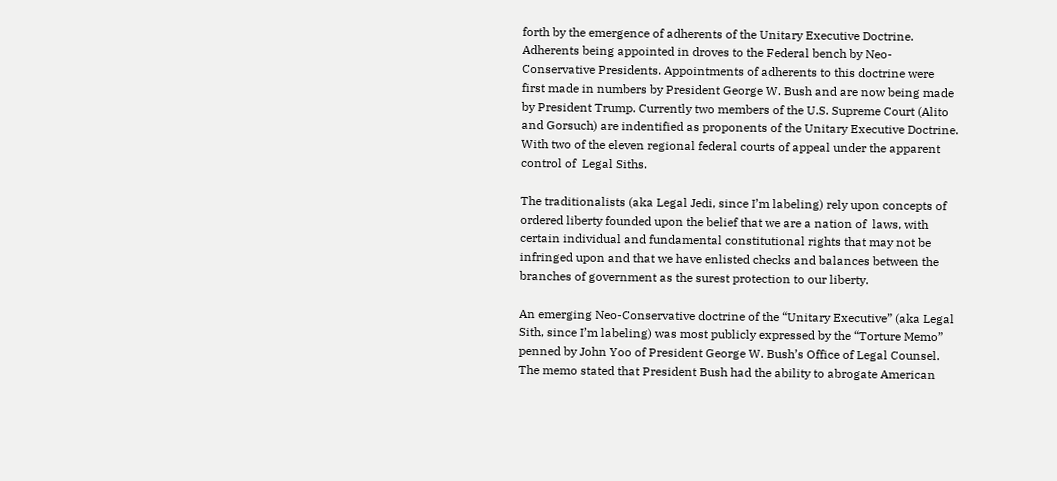forth by the emergence of adherents of the Unitary Executive Doctrine. Adherents being appointed in droves to the Federal bench by Neo-Conservative Presidents. Appointments of adherents to this doctrine were first made in numbers by President George W. Bush and are now being made by President Trump. Currently two members of the U.S. Supreme Court (Alito and Gorsuch) are indentified as proponents of the Unitary Executive Doctrine. With two of the eleven regional federal courts of appeal under the apparent control of  Legal Siths.

The traditionalists (aka Legal Jedi, since I’m labeling) rely upon concepts of ordered liberty founded upon the belief that we are a nation of  laws, with certain individual and fundamental constitutional rights that may not be infringed upon and that we have enlisted checks and balances between the branches of government as the surest protection to our liberty.

An emerging Neo-Conservative doctrine of the “Unitary Executive” (aka Legal Sith, since I’m labeling) was most publicly expressed by the “Torture Memo” penned by John Yoo of President George W. Bush’s Office of Legal Counsel. The memo stated that President Bush had the ability to abrogate American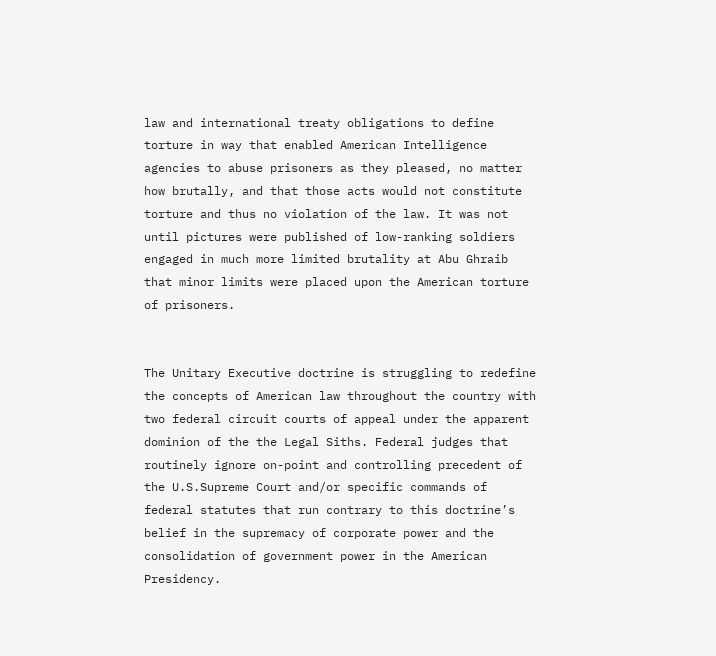law and international treaty obligations to define torture in way that enabled American Intelligence agencies to abuse prisoners as they pleased, no matter how brutally, and that those acts would not constitute torture and thus no violation of the law. It was not until pictures were published of low-ranking soldiers engaged in much more limited brutality at Abu Ghraib that minor limits were placed upon the American torture of prisoners.


The Unitary Executive doctrine is struggling to redefine the concepts of American law throughout the country with two federal circuit courts of appeal under the apparent dominion of the the Legal Siths. Federal judges that routinely ignore on-point and controlling precedent of the U.S.Supreme Court and/or specific commands of federal statutes that run contrary to this doctrine’s belief in the supremacy of corporate power and the consolidation of government power in the American Presidency.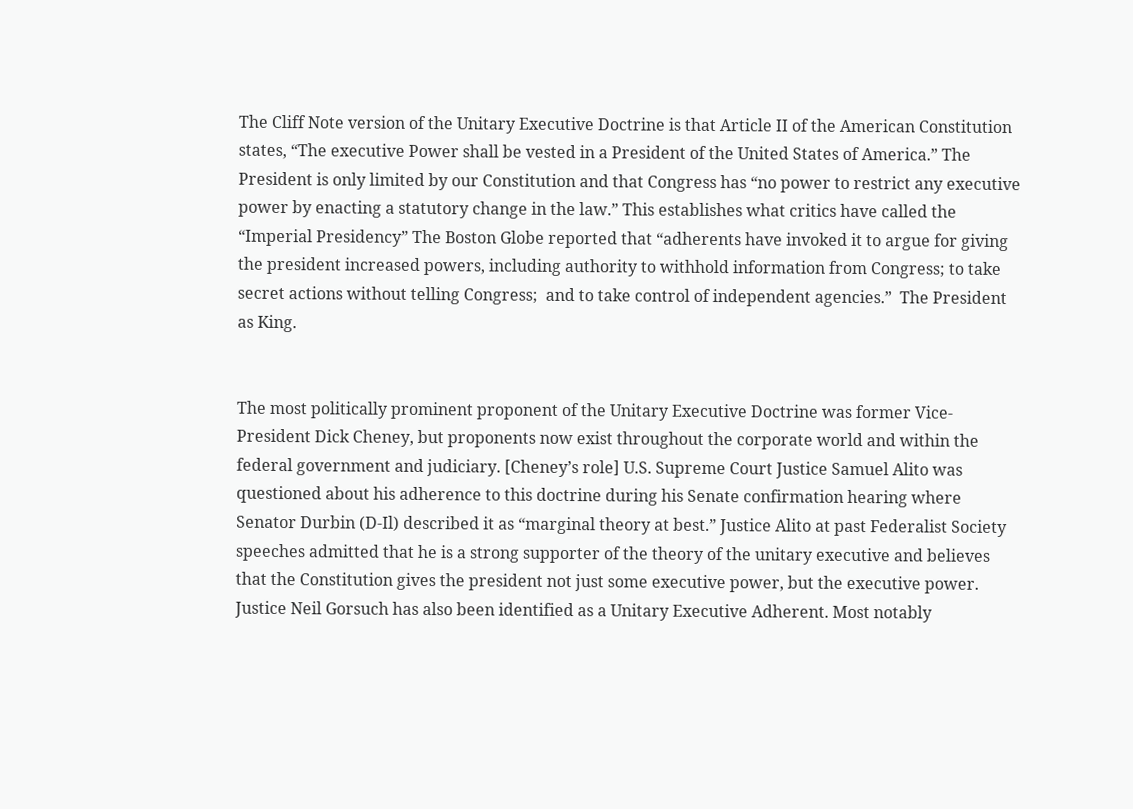The Cliff Note version of the Unitary Executive Doctrine is that Article II of the American Constitution states, “The executive Power shall be vested in a President of the United States of America.” The President is only limited by our Constitution and that Congress has “no power to restrict any executive power by enacting a statutory change in the law.” This establishes what critics have called the “Imperial Presidency” The Boston Globe reported that “adherents have invoked it to argue for giving the president increased powers, including authority to withhold information from Congress; to take secret actions without telling Congress;  and to take control of independent agencies.”  The President as King.


The most politically prominent proponent of the Unitary Executive Doctrine was former Vice-President Dick Cheney, but proponents now exist throughout the corporate world and within the federal government and judiciary. [Cheney’s role] U.S. Supreme Court Justice Samuel Alito was questioned about his adherence to this doctrine during his Senate confirmation hearing where Senator Durbin (D-Il) described it as “marginal theory at best.” Justice Alito at past Federalist Society speeches admitted that he is a strong supporter of the theory of the unitary executive and believes that the Constitution gives the president not just some executive power, but the executive power. Justice Neil Gorsuch has also been identified as a Unitary Executive Adherent. Most notably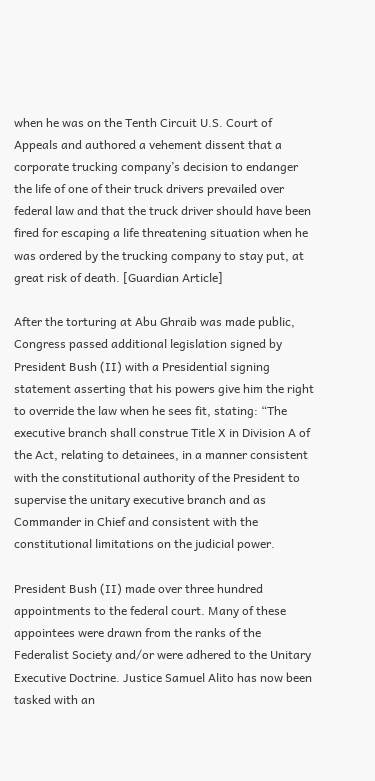when he was on the Tenth Circuit U.S. Court of Appeals and authored a vehement dissent that a corporate trucking company’s decision to endanger the life of one of their truck drivers prevailed over federal law and that the truck driver should have been fired for escaping a life threatening situation when he was ordered by the trucking company to stay put, at great risk of death. [Guardian Article]

After the torturing at Abu Ghraib was made public, Congress passed additional legislation signed by President Bush (II) with a Presidential signing statement asserting that his powers give him the right to override the law when he sees fit, stating: “The executive branch shall construe Title X in Division A of the Act, relating to detainees, in a manner consistent with the constitutional authority of the President to supervise the unitary executive branch and as Commander in Chief and consistent with the constitutional limitations on the judicial power.

President Bush (II) made over three hundred appointments to the federal court. Many of these appointees were drawn from the ranks of the Federalist Society and/or were adhered to the Unitary Executive Doctrine. Justice Samuel Alito has now been tasked with an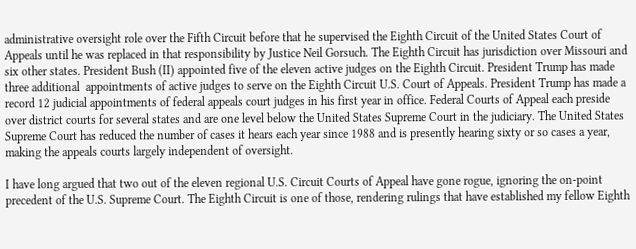administrative oversight role over the Fifth Circuit before that he supervised the Eighth Circuit of the United States Court of Appeals until he was replaced in that responsibility by Justice Neil Gorsuch. The Eighth Circuit has jurisdiction over Missouri and six other states. President Bush (II) appointed five of the eleven active judges on the Eighth Circuit. President Trump has made three additional  appointments of active judges to serve on the Eighth Circuit U.S. Court of Appeals. President Trump has made a record 12 judicial appointments of federal appeals court judges in his first year in office. Federal Courts of Appeal each preside over district courts for several states and are one level below the United States Supreme Court in the judiciary. The United States Supreme Court has reduced the number of cases it hears each year since 1988 and is presently hearing sixty or so cases a year, making the appeals courts largely independent of oversight.

I have long argued that two out of the eleven regional U.S. Circuit Courts of Appeal have gone rogue, ignoring the on-point precedent of the U.S. Supreme Court. The Eighth Circuit is one of those, rendering rulings that have established my fellow Eighth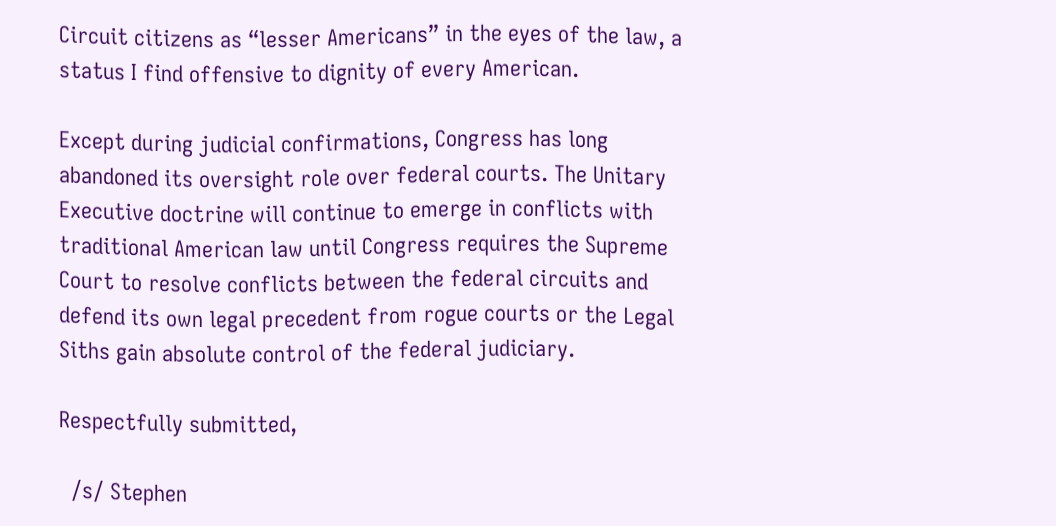Circuit citizens as “lesser Americans” in the eyes of the law, a status I find offensive to dignity of every American.

Except during judicial confirmations, Congress has long abandoned its oversight role over federal courts. The Unitary Executive doctrine will continue to emerge in conflicts with traditional American law until Congress requires the Supreme Court to resolve conflicts between the federal circuits and defend its own legal precedent from rogue courts or the Legal Siths gain absolute control of the federal judiciary.

Respectfully submitted,

  /s/ Stephen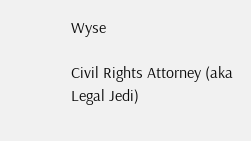Wyse

Civil Rights Attorney (aka Legal Jedi)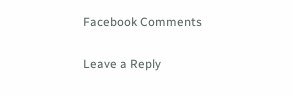Facebook Comments

Leave a Reply